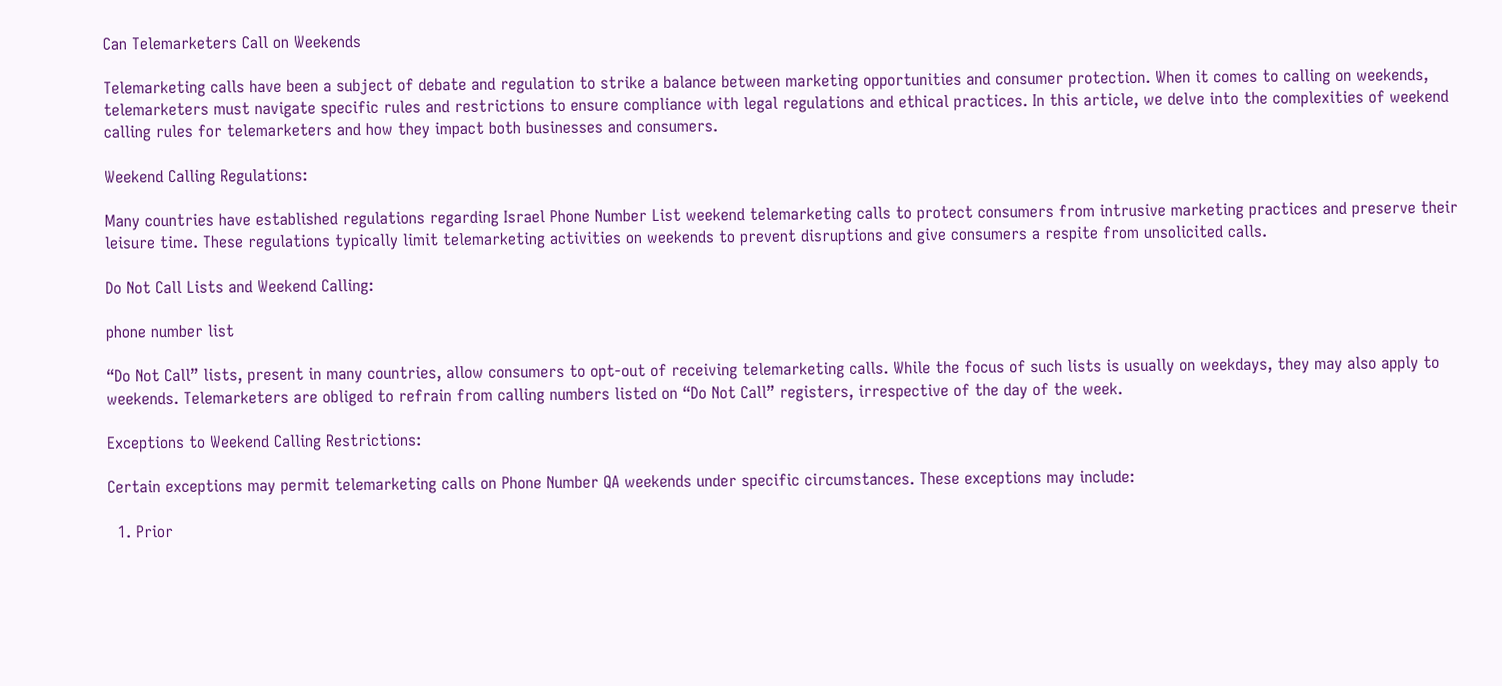Can Telemarketers Call on Weekends

Telemarketing calls have been a subject of debate and regulation to strike a balance between marketing opportunities and consumer protection. When it comes to calling on weekends, telemarketers must navigate specific rules and restrictions to ensure compliance with legal regulations and ethical practices. In this article, we delve into the complexities of weekend calling rules for telemarketers and how they impact both businesses and consumers.

Weekend Calling Regulations:

Many countries have established regulations regarding Israel Phone Number List weekend telemarketing calls to protect consumers from intrusive marketing practices and preserve their leisure time. These regulations typically limit telemarketing activities on weekends to prevent disruptions and give consumers a respite from unsolicited calls.

Do Not Call Lists and Weekend Calling:

phone number list

“Do Not Call” lists, present in many countries, allow consumers to opt-out of receiving telemarketing calls. While the focus of such lists is usually on weekdays, they may also apply to weekends. Telemarketers are obliged to refrain from calling numbers listed on “Do Not Call” registers, irrespective of the day of the week.

Exceptions to Weekend Calling Restrictions:

Certain exceptions may permit telemarketing calls on Phone Number QA weekends under specific circumstances. These exceptions may include:

  1. Prior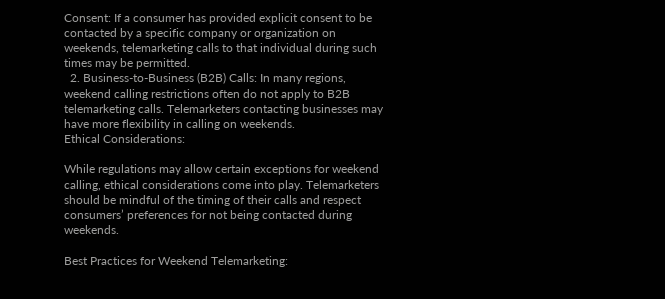Consent: If a consumer has provided explicit consent to be contacted by a specific company or organization on weekends, telemarketing calls to that individual during such times may be permitted.
  2. Business-to-Business (B2B) Calls: In many regions, weekend calling restrictions often do not apply to B2B telemarketing calls. Telemarketers contacting businesses may have more flexibility in calling on weekends.
Ethical Considerations:

While regulations may allow certain exceptions for weekend calling, ethical considerations come into play. Telemarketers should be mindful of the timing of their calls and respect consumers’ preferences for not being contacted during weekends.

Best Practices for Weekend Telemarketing: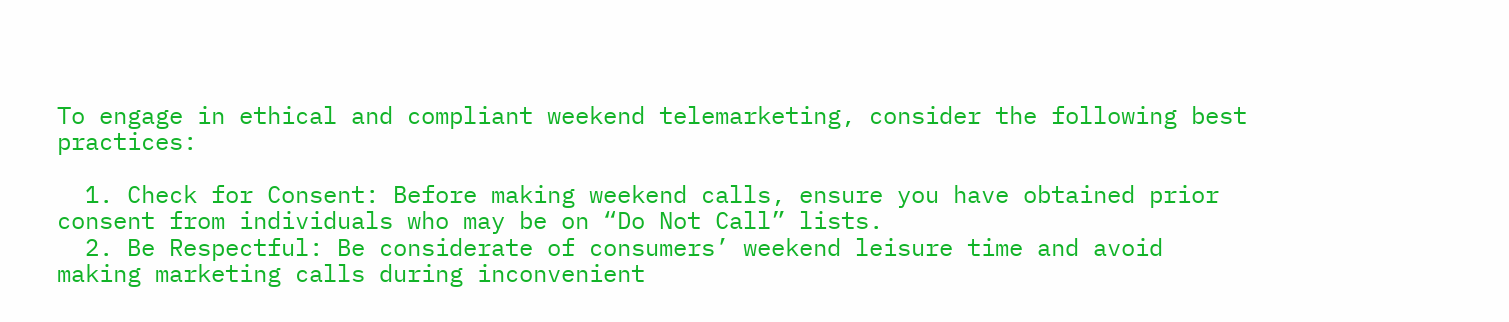To engage in ethical and compliant weekend telemarketing, consider the following best practices:

  1. Check for Consent: Before making weekend calls, ensure you have obtained prior consent from individuals who may be on “Do Not Call” lists.
  2. Be Respectful: Be considerate of consumers’ weekend leisure time and avoid making marketing calls during inconvenient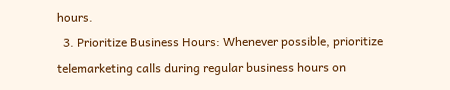hours.
  3. Prioritize Business Hours: Whenever possible, prioritize telemarketing calls during regular business hours on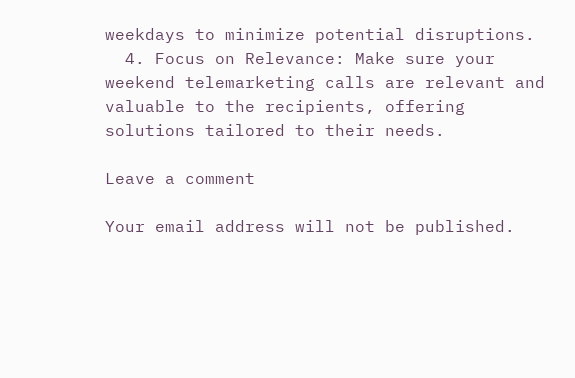weekdays to minimize potential disruptions.
  4. Focus on Relevance: Make sure your weekend telemarketing calls are relevant and valuable to the recipients, offering solutions tailored to their needs.

Leave a comment

Your email address will not be published.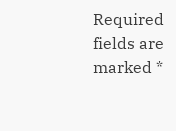Required fields are marked *